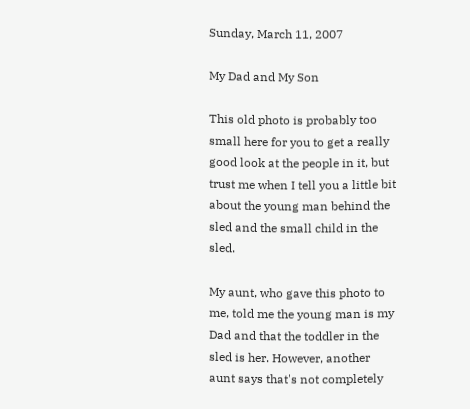Sunday, March 11, 2007

My Dad and My Son

This old photo is probably too small here for you to get a really good look at the people in it, but trust me when I tell you a little bit about the young man behind the sled and the small child in the sled.

My aunt, who gave this photo to me, told me the young man is my Dad and that the toddler in the sled is her. However, another aunt says that's not completely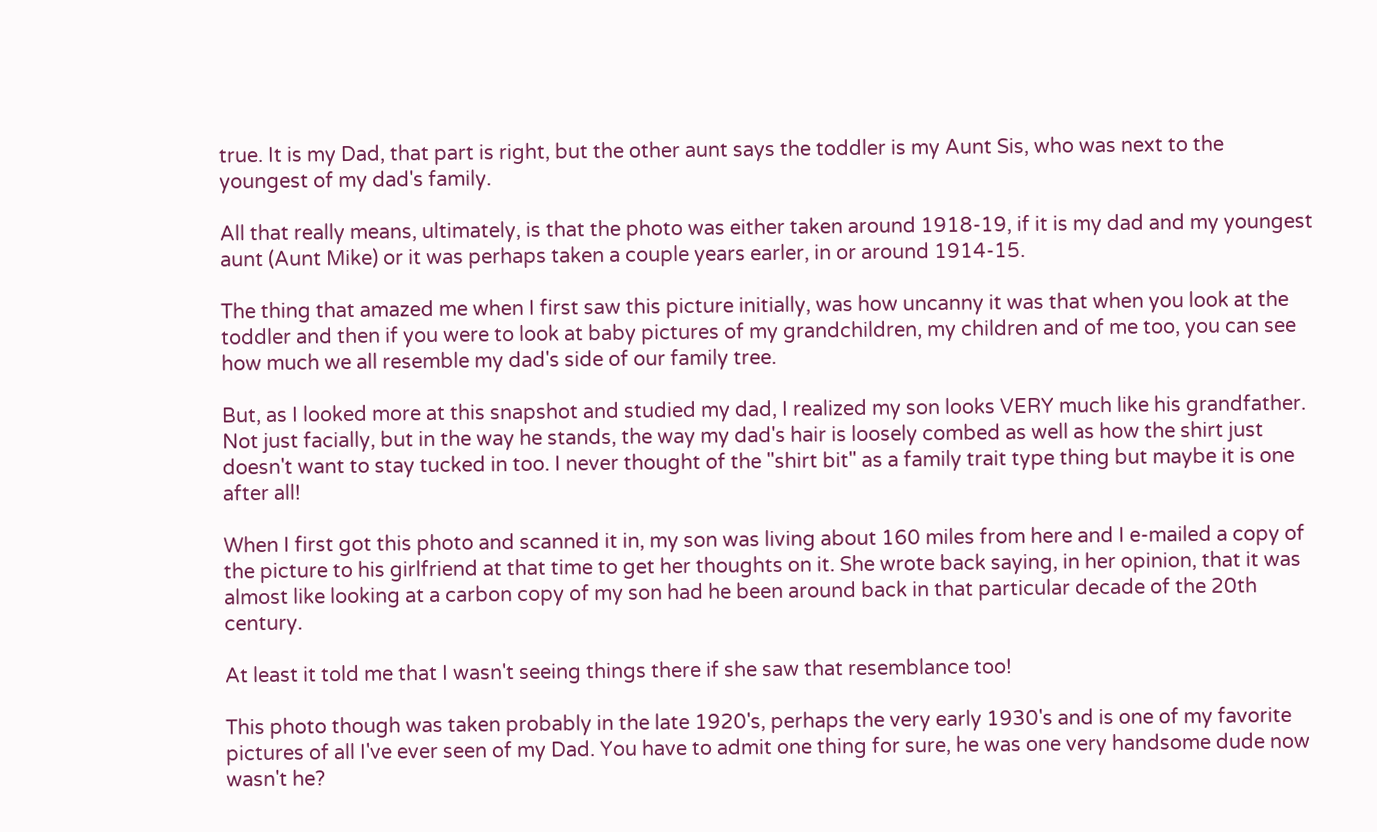true. It is my Dad, that part is right, but the other aunt says the toddler is my Aunt Sis, who was next to the youngest of my dad's family.

All that really means, ultimately, is that the photo was either taken around 1918-19, if it is my dad and my youngest aunt (Aunt Mike) or it was perhaps taken a couple years earler, in or around 1914-15.

The thing that amazed me when I first saw this picture initially, was how uncanny it was that when you look at the toddler and then if you were to look at baby pictures of my grandchildren, my children and of me too, you can see how much we all resemble my dad's side of our family tree.

But, as I looked more at this snapshot and studied my dad, I realized my son looks VERY much like his grandfather. Not just facially, but in the way he stands, the way my dad's hair is loosely combed as well as how the shirt just doesn't want to stay tucked in too. I never thought of the "shirt bit" as a family trait type thing but maybe it is one after all!

When I first got this photo and scanned it in, my son was living about 160 miles from here and I e-mailed a copy of the picture to his girlfriend at that time to get her thoughts on it. She wrote back saying, in her opinion, that it was almost like looking at a carbon copy of my son had he been around back in that particular decade of the 20th century.

At least it told me that I wasn't seeing things there if she saw that resemblance too!

This photo though was taken probably in the late 1920's, perhaps the very early 1930's and is one of my favorite pictures of all I've ever seen of my Dad. You have to admit one thing for sure, he was one very handsome dude now wasn't he?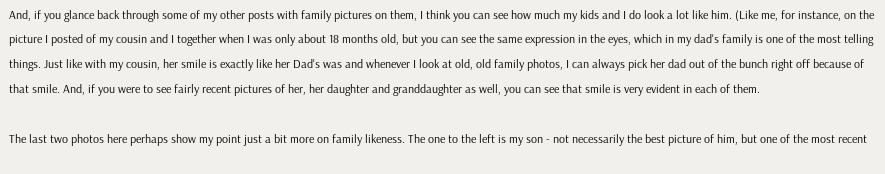And, if you glance back through some of my other posts with family pictures on them, I think you can see how much my kids and I do look a lot like him. (Like me, for instance, on the picture I posted of my cousin and I together when I was only about 18 months old, but you can see the same expression in the eyes, which in my dad's family is one of the most telling things. Just like with my cousin, her smile is exactly like her Dad's was and whenever I look at old, old family photos, I can always pick her dad out of the bunch right off because of that smile. And, if you were to see fairly recent pictures of her, her daughter and granddaughter as well, you can see that smile is very evident in each of them.

The last two photos here perhaps show my point just a bit more on family likeness. The one to the left is my son - not necessarily the best picture of him, but one of the most recent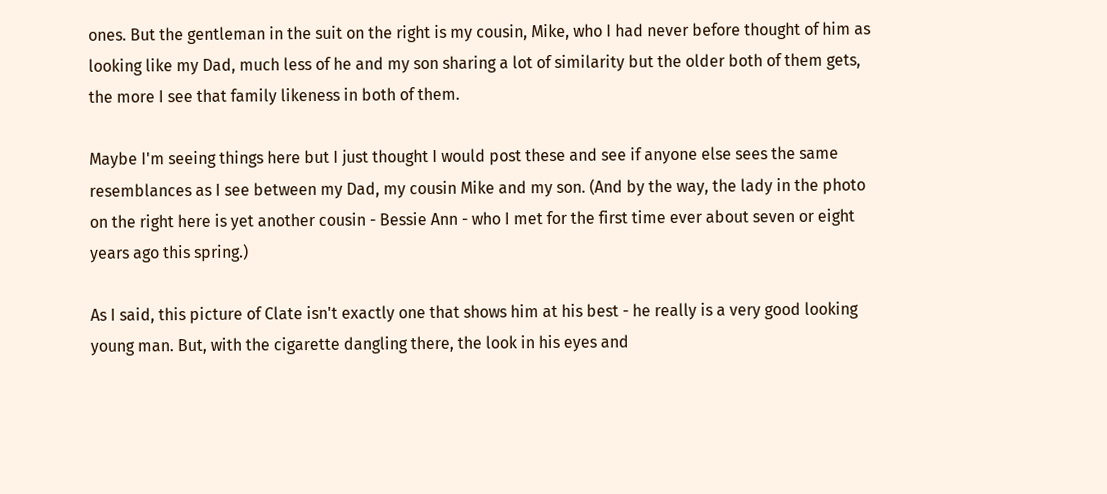ones. But the gentleman in the suit on the right is my cousin, Mike, who I had never before thought of him as looking like my Dad, much less of he and my son sharing a lot of similarity but the older both of them gets, the more I see that family likeness in both of them.

Maybe I'm seeing things here but I just thought I would post these and see if anyone else sees the same resemblances as I see between my Dad, my cousin Mike and my son. (And by the way, the lady in the photo on the right here is yet another cousin - Bessie Ann - who I met for the first time ever about seven or eight years ago this spring.)

As I said, this picture of Clate isn't exactly one that shows him at his best - he really is a very good looking young man. But, with the cigarette dangling there, the look in his eyes and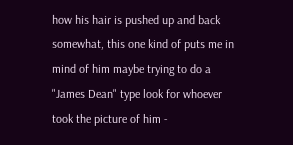how his hair is pushed up and back somewhat, this one kind of puts me in mind of him maybe trying to do a "James Dean" type look for whoever took the picture of him -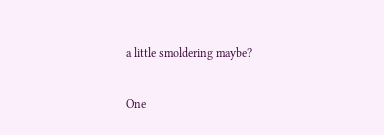a little smoldering maybe?

One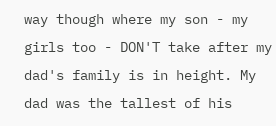way though where my son - my girls too - DON'T take after my dad's family is in height. My dad was the tallest of his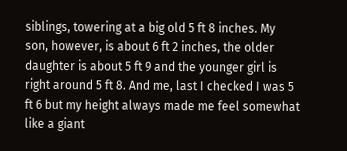siblings, towering at a big old 5 ft 8 inches. My son, however, is about 6 ft 2 inches, the older daughter is about 5 ft 9 and the younger girl is right around 5 ft 8. And me, last I checked I was 5 ft 6 but my height always made me feel somewhat like a giant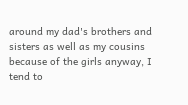around my dad's brothers and sisters as well as my cousins because of the girls anyway, I tend to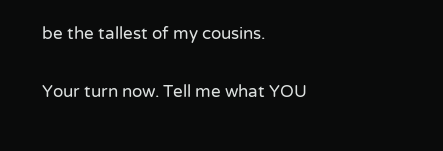be the tallest of my cousins.

Your turn now. Tell me what YOU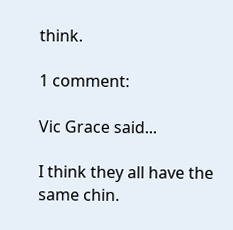think.

1 comment:

Vic Grace said...

I think they all have the same chin.